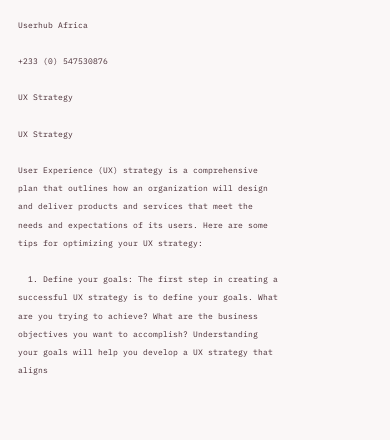Userhub Africa

+233 (0) 547530876

UX Strategy

UX Strategy

User Experience (UX) strategy is a comprehensive plan that outlines how an organization will design and deliver products and services that meet the needs and expectations of its users. Here are some tips for optimizing your UX strategy:

  1. Define your goals: The first step in creating a successful UX strategy is to define your goals. What are you trying to achieve? What are the business objectives you want to accomplish? Understanding your goals will help you develop a UX strategy that aligns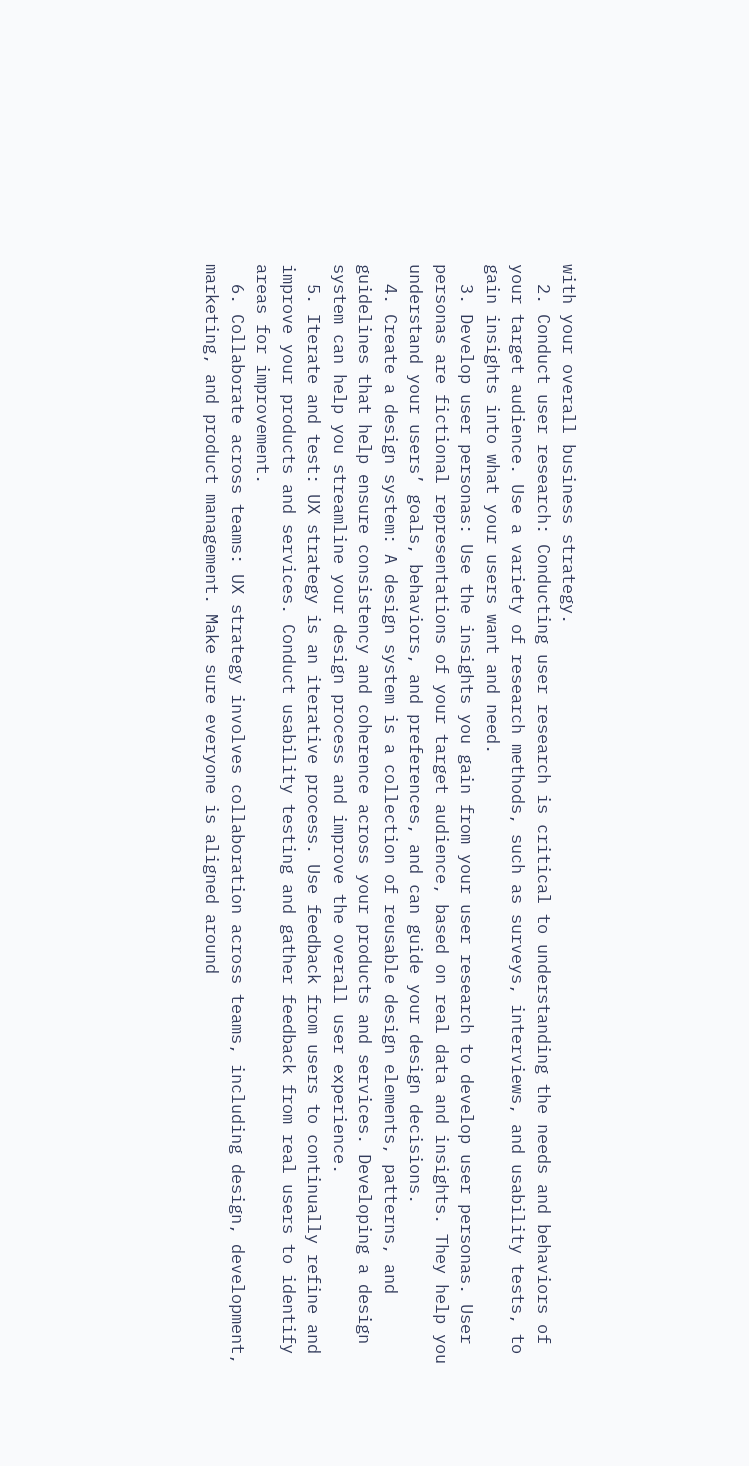with your overall business strategy.
  2. Conduct user research: Conducting user research is critical to understanding the needs and behaviors of your target audience. Use a variety of research methods, such as surveys, interviews, and usability tests, to gain insights into what your users want and need.
  3. Develop user personas: Use the insights you gain from your user research to develop user personas. User personas are fictional representations of your target audience, based on real data and insights. They help you understand your users’ goals, behaviors, and preferences, and can guide your design decisions.
  4. Create a design system: A design system is a collection of reusable design elements, patterns, and guidelines that help ensure consistency and coherence across your products and services. Developing a design system can help you streamline your design process and improve the overall user experience.
  5. Iterate and test: UX strategy is an iterative process. Use feedback from users to continually refine and improve your products and services. Conduct usability testing and gather feedback from real users to identify areas for improvement.
  6. Collaborate across teams: UX strategy involves collaboration across teams, including design, development, marketing, and product management. Make sure everyone is aligned around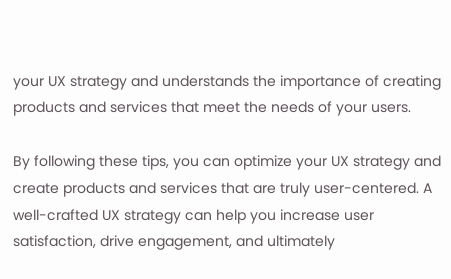your UX strategy and understands the importance of creating products and services that meet the needs of your users.

By following these tips, you can optimize your UX strategy and create products and services that are truly user-centered. A well-crafted UX strategy can help you increase user satisfaction, drive engagement, and ultimately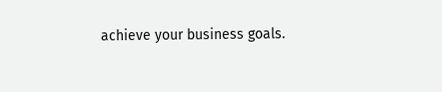achieve your business goals.